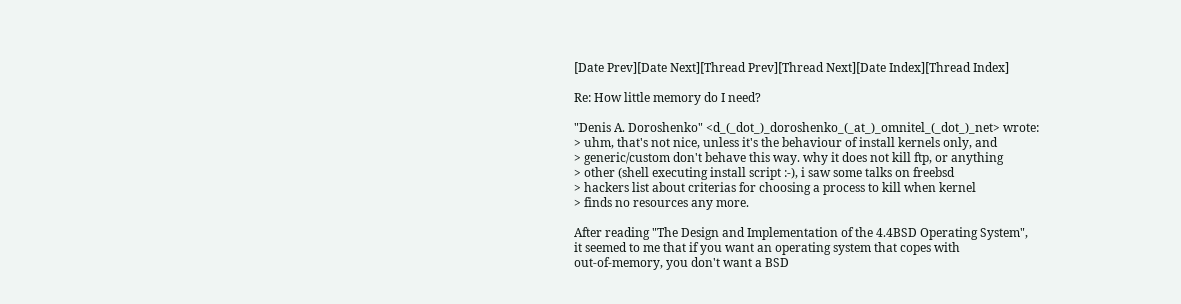[Date Prev][Date Next][Thread Prev][Thread Next][Date Index][Thread Index]

Re: How little memory do I need?

"Denis A. Doroshenko" <d_(_dot_)_doroshenko_(_at_)_omnitel_(_dot_)_net> wrote:
> uhm, that's not nice, unless it's the behaviour of install kernels only, and
> generic/custom don't behave this way. why it does not kill ftp, or anything
> other (shell executing install script :-), i saw some talks on freebsd
> hackers list about criterias for choosing a process to kill when kernel
> finds no resources any more.

After reading "The Design and Implementation of the 4.4BSD Operating System",
it seemed to me that if you want an operating system that copes with
out-of-memory, you don't want a BSD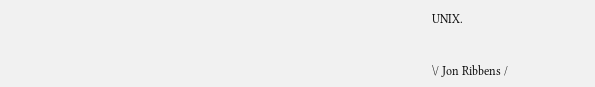UNIX.


\/ Jon Ribbens /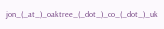jon_(_at_)_oaktree_(_dot_)_co_(_dot_)_uk